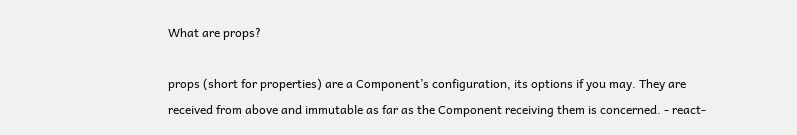What are props?

props (short for properties) are a Component’s configuration, its options if you may. They are received from above and immutable as far as the Component receiving them is concerned. - react-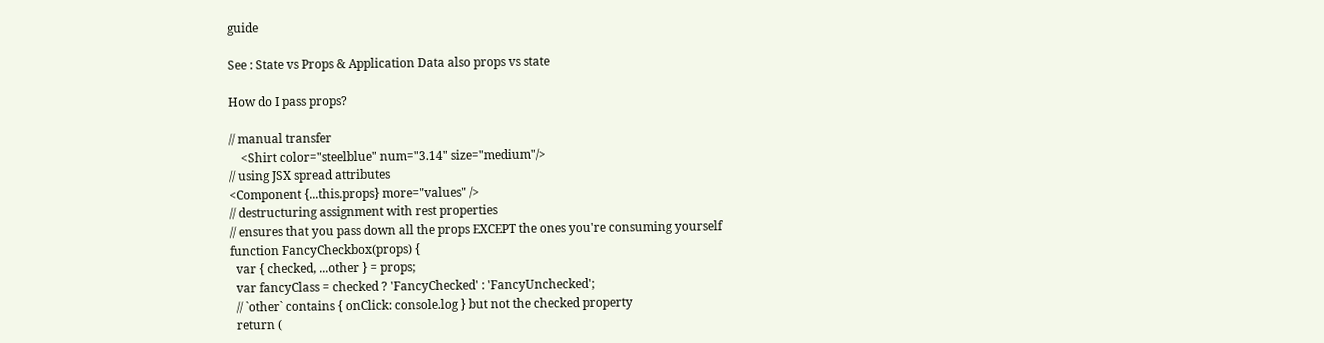guide

See : State vs Props & Application Data also props vs state

How do I pass props?

// manual transfer
    <Shirt color="steelblue" num="3.14" size="medium"/>
// using JSX spread attributes
<Component {...this.props} more="values" />
// destructuring assignment with rest properties
// ensures that you pass down all the props EXCEPT the ones you're consuming yourself
function FancyCheckbox(props) {
  var { checked, ...other } = props;
  var fancyClass = checked ? 'FancyChecked' : 'FancyUnchecked';
  // `other` contains { onClick: console.log } but not the checked property
  return (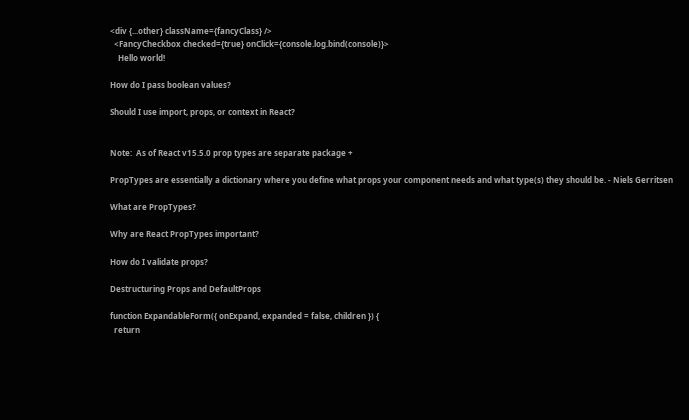<div {...other} className={fancyClass} />
  <FancyCheckbox checked={true} onClick={console.log.bind(console)}>
    Hello world!

How do I pass boolean values?

Should I use import, props, or context in React?


Note:  As of React v15.5.0 prop types are separate package +

PropTypes are essentially a dictionary where you define what props your component needs and what type(s) they should be. - Niels Gerritsen

What are PropTypes?

Why are React PropTypes important?

How do I validate props?

Destructuring Props and DefaultProps

function ExpandableForm({ onExpand, expanded = false, children }) {
  return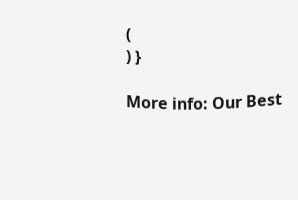(
) }

More info: Our Best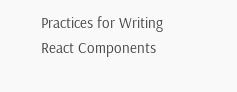Practices for Writing React Components